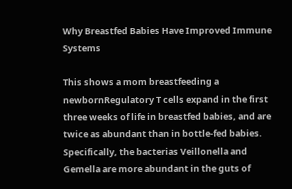Why Breastfed Babies Have Improved Immune Systems

This shows a mom breastfeeding a newbornRegulatory T cells expand in the first three weeks of life in breastfed babies, and are twice as abundant than in bottle-fed babies. Specifically, the bacterias Veillonella and Gemella are more abundant in the guts of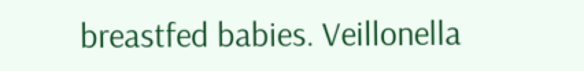breastfed babies. Veillonella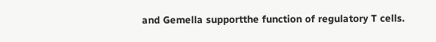and Gemella supportthe function of regulatory T cells.